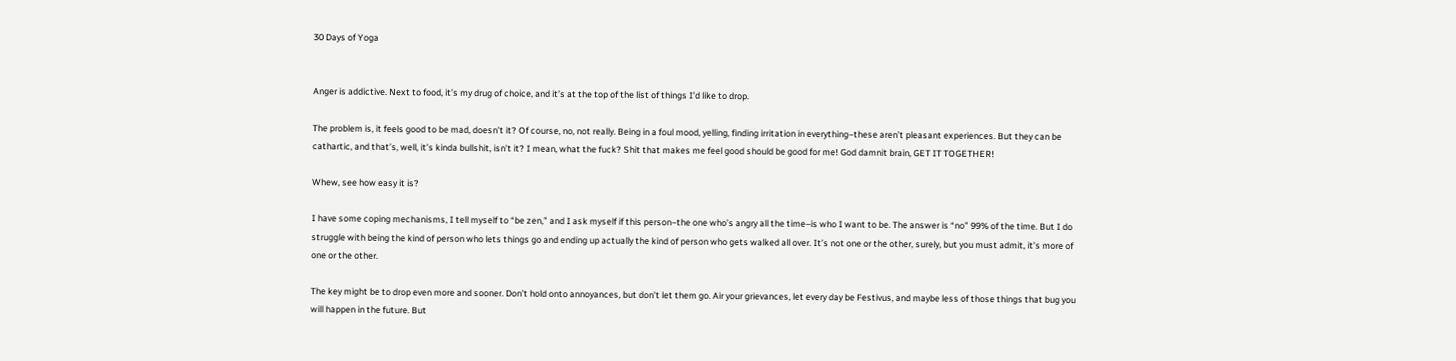30 Days of Yoga


Anger is addictive. Next to food, it’s my drug of choice, and it’s at the top of the list of things I’d like to drop.

The problem is, it feels good to be mad, doesn’t it? Of course, no, not really. Being in a foul mood, yelling, finding irritation in everything–these aren’t pleasant experiences. But they can be cathartic, and that’s, well, it’s kinda bullshit, isn’t it? I mean, what the fuck? Shit that makes me feel good should be good for me! God damnit brain, GET IT TOGETHER!

Whew, see how easy it is?

I have some coping mechanisms, I tell myself to “be zen,” and I ask myself if this person–the one who’s angry all the time–is who I want to be. The answer is “no” 99% of the time. But I do struggle with being the kind of person who lets things go and ending up actually the kind of person who gets walked all over. It’s not one or the other, surely, but you must admit, it’s more of one or the other.

The key might be to drop even more and sooner. Don’t hold onto annoyances, but don’t let them go. Air your grievances, let every day be Festivus, and maybe less of those things that bug you will happen in the future. But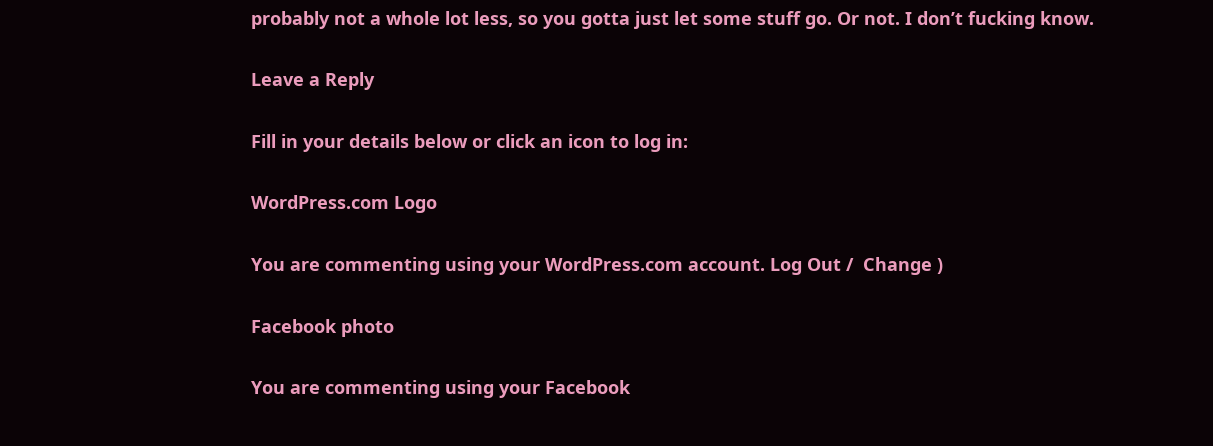probably not a whole lot less, so you gotta just let some stuff go. Or not. I don’t fucking know.

Leave a Reply

Fill in your details below or click an icon to log in:

WordPress.com Logo

You are commenting using your WordPress.com account. Log Out /  Change )

Facebook photo

You are commenting using your Facebook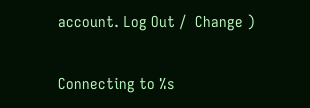account. Log Out /  Change )

Connecting to %s